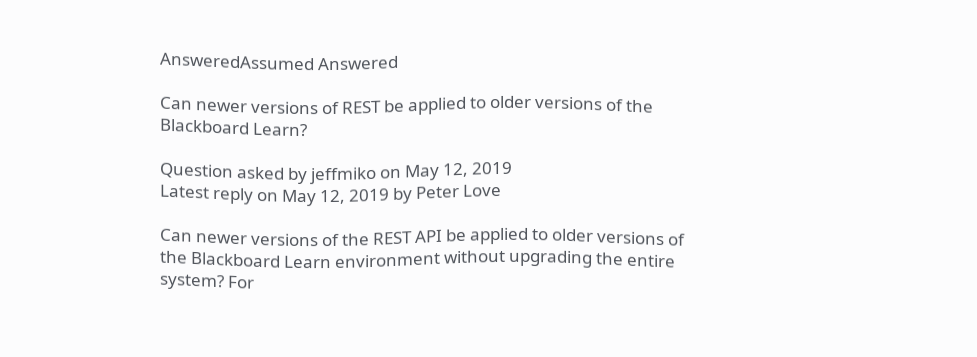AnsweredAssumed Answered

Can newer versions of REST be applied to older versions of the Blackboard Learn?

Question asked by jeffmiko on May 12, 2019
Latest reply on May 12, 2019 by Peter Love

Can newer versions of the REST API be applied to older versions of the Blackboard Learn environment without upgrading the entire system? For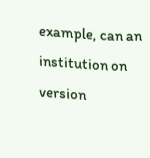example, can an institution on version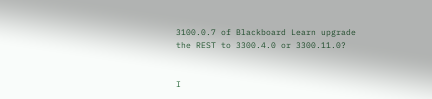3100.0.7 of Blackboard Learn upgrade the REST to 3300.4.0 or 3300.11.0?


I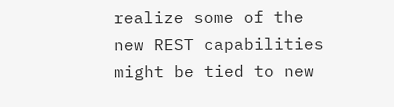realize some of the new REST capabilities might be tied to new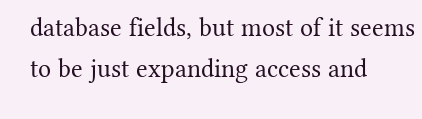database fields, but most of it seems to be just expanding access and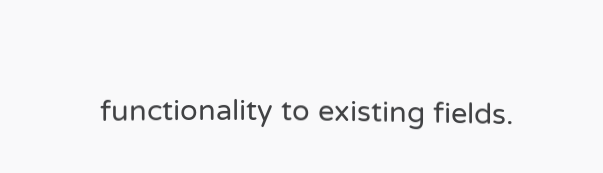functionality to existing fields.